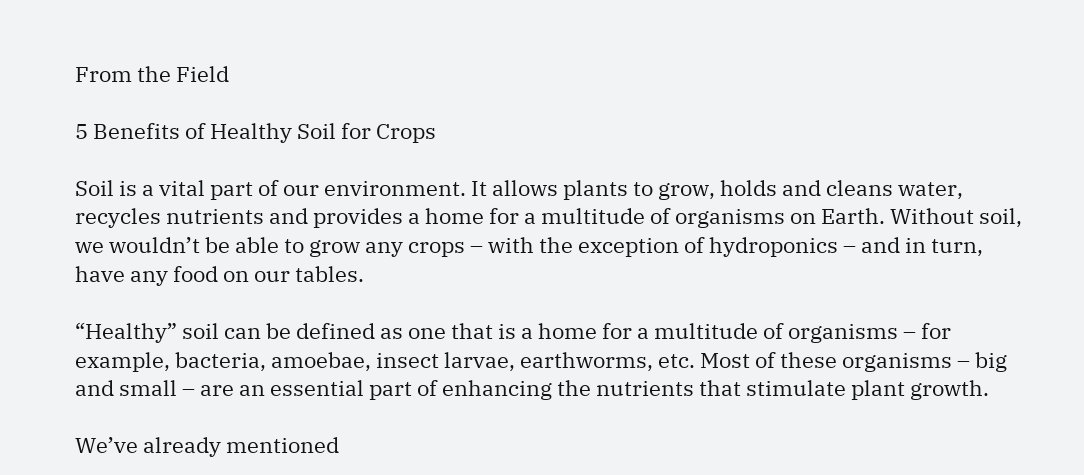From the Field

5 Benefits of Healthy Soil for Crops

Soil is a vital part of our environment. It allows plants to grow, holds and cleans water, recycles nutrients and provides a home for a multitude of organisms on Earth. Without soil, we wouldn’t be able to grow any crops – with the exception of hydroponics – and in turn, have any food on our tables.

“Healthy” soil can be defined as one that is a home for a multitude of organisms – for example, bacteria, amoebae, insect larvae, earthworms, etc. Most of these organisms – big and small – are an essential part of enhancing the nutrients that stimulate plant growth.

We’ve already mentioned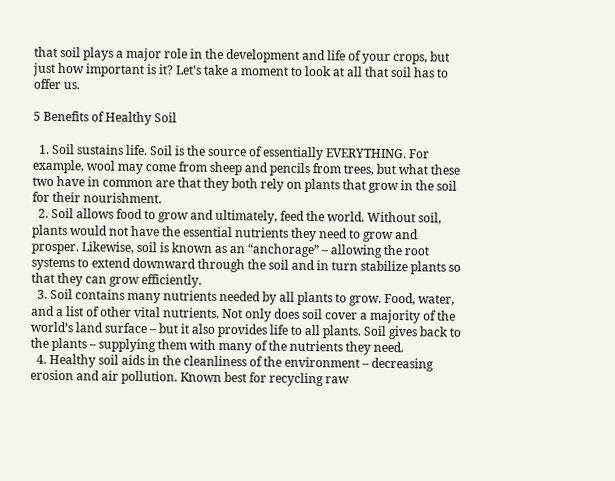that soil plays a major role in the development and life of your crops, but just how important is it? Let’s take a moment to look at all that soil has to offer us.

5 Benefits of Healthy Soil

  1. Soil sustains life. Soil is the source of essentially EVERYTHING. For example, wool may come from sheep and pencils from trees, but what these two have in common are that they both rely on plants that grow in the soil for their nourishment.
  2. Soil allows food to grow and ultimately, feed the world. Without soil, plants would not have the essential nutrients they need to grow and prosper. Likewise, soil is known as an “anchorage” – allowing the root systems to extend downward through the soil and in turn stabilize plants so that they can grow efficiently.
  3. Soil contains many nutrients needed by all plants to grow. Food, water, and a list of other vital nutrients. Not only does soil cover a majority of the world’s land surface – but it also provides life to all plants. Soil gives back to the plants – supplying them with many of the nutrients they need.
  4. Healthy soil aids in the cleanliness of the environment – decreasing erosion and air pollution. Known best for recycling raw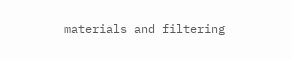materials and filtering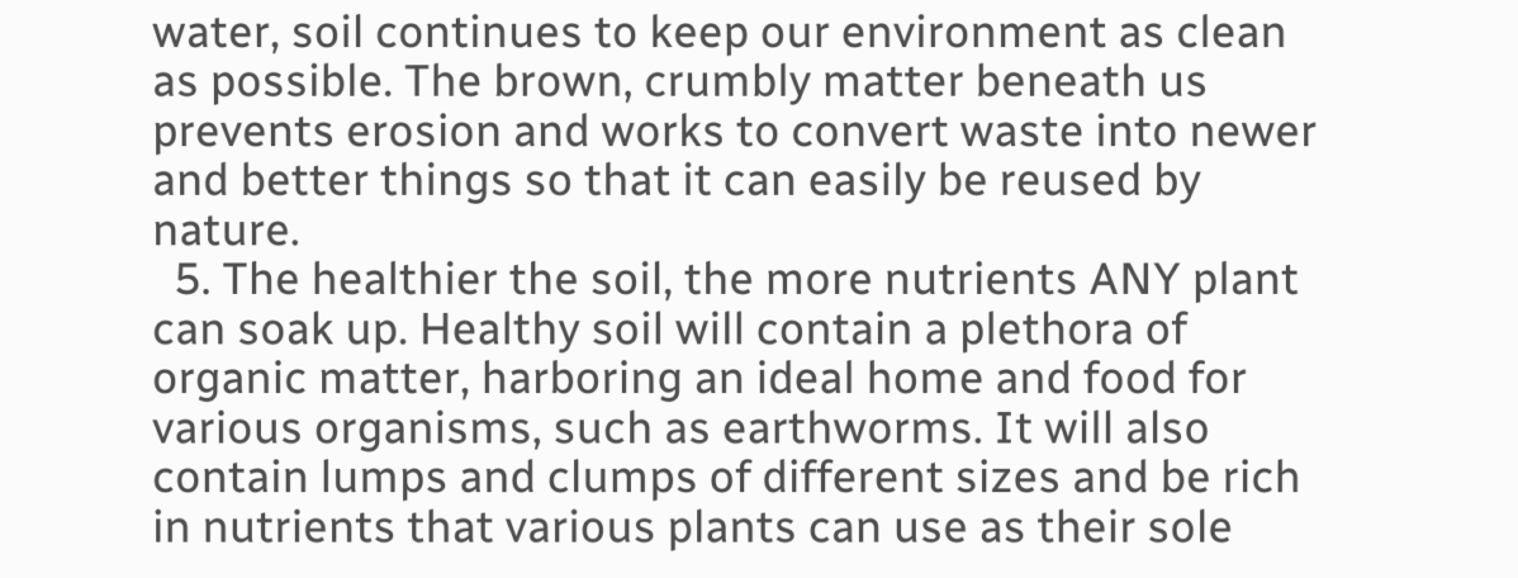water, soil continues to keep our environment as clean as possible. The brown, crumbly matter beneath us prevents erosion and works to convert waste into newer and better things so that it can easily be reused by nature.
  5. The healthier the soil, the more nutrients ANY plant can soak up. Healthy soil will contain a plethora of organic matter, harboring an ideal home and food for various organisms, such as earthworms. It will also contain lumps and clumps of different sizes and be rich in nutrients that various plants can use as their sole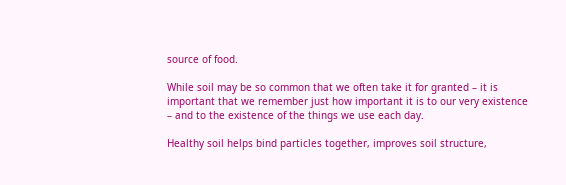source of food.

While soil may be so common that we often take it for granted – it is important that we remember just how important it is to our very existence – and to the existence of the things we use each day.

Healthy soil helps bind particles together, improves soil structure,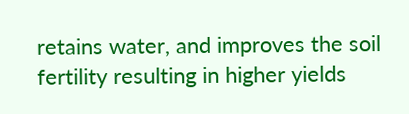retains water, and improves the soil fertility resulting in higher yields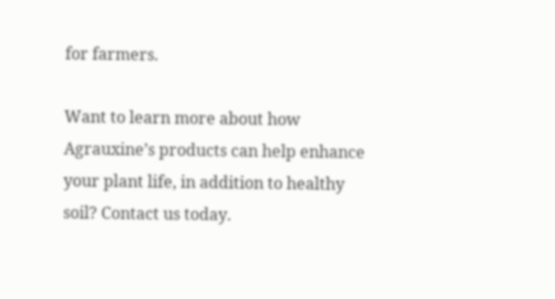for farmers.

Want to learn more about how Agrauxine’s products can help enhance your plant life, in addition to healthy soil? Contact us today.